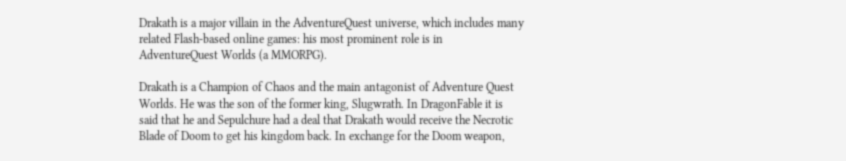Drakath is a major villain in the AdventureQuest universe, which includes many related Flash-based online games: his most prominent role is in AdventureQuest Worlds (a MMORPG).

Drakath is a Champion of Chaos and the main antagonist of Adventure Quest Worlds. He was the son of the former king, Slugwrath. In DragonFable it is said that he and Sepulchure had a deal that Drakath would receive the Necrotic Blade of Doom to get his kingdom back. In exchange for the Doom weapon,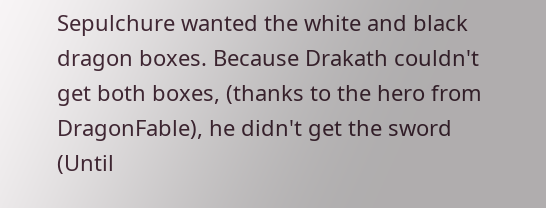Sepulchure wanted the white and black dragon boxes. Because Drakath couldn't get both boxes, (thanks to the hero from DragonFable), he didn't get the sword (Until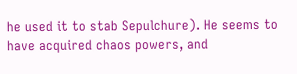he used it to stab Sepulchure). He seems to have acquired chaos powers, and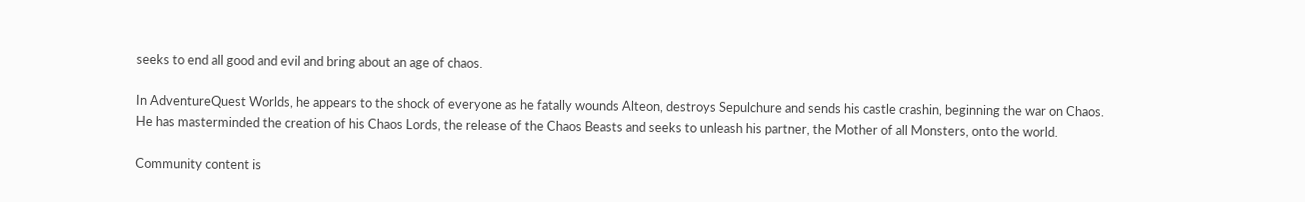seeks to end all good and evil and bring about an age of chaos.

In AdventureQuest Worlds, he appears to the shock of everyone as he fatally wounds Alteon, destroys Sepulchure and sends his castle crashin, beginning the war on Chaos. He has masterminded the creation of his Chaos Lords, the release of the Chaos Beasts and seeks to unleash his partner, the Mother of all Monsters, onto the world.

Community content is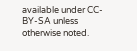available under CC-BY-SA unless otherwise noted.